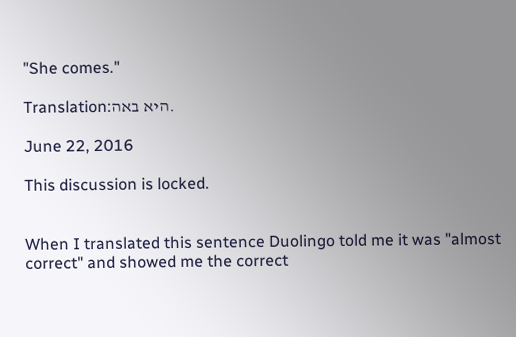"She comes."

Translation:היא באה.

June 22, 2016

This discussion is locked.


When I translated this sentence Duolingo told me it was "almost correct" and showed me the correct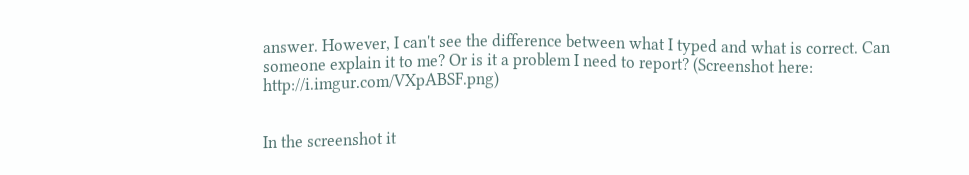answer. However, I can't see the difference between what I typed and what is correct. Can someone explain it to me? Or is it a problem I need to report? (Screenshot here: http://i.imgur.com/VXpABSF.png)


In the screenshot it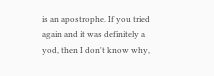is an apostrophe. If you tried again and it was definitely a yod, then I don't know why,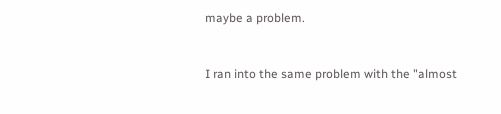maybe a problem.


I ran into the same problem with the "almost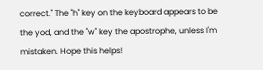correct." The "h" key on the keyboard appears to be the yod, and the "w" key the apostrophe, unless I'm mistaken. Hope this helps!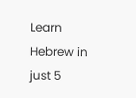Learn Hebrew in just 5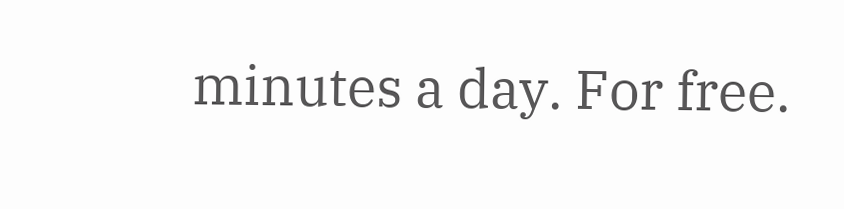minutes a day. For free.